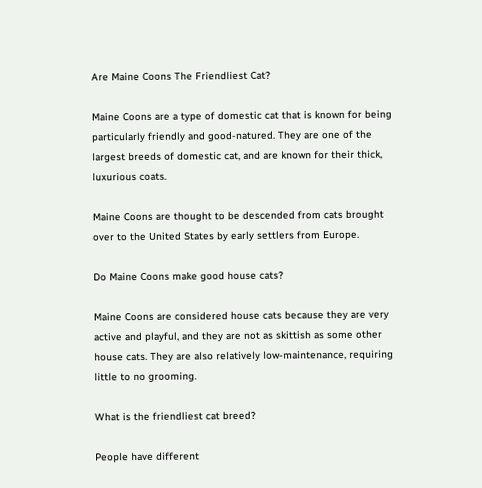Are Maine Coons The Friendliest Cat?

Maine Coons are a type of domestic cat that is known for being particularly friendly and good-natured. They are one of the largest breeds of domestic cat, and are known for their thick, luxurious coats.

Maine Coons are thought to be descended from cats brought over to the United States by early settlers from Europe.

Do Maine Coons make good house cats?

Maine Coons are considered house cats because they are very active and playful, and they are not as skittish as some other house cats. They are also relatively low-maintenance, requiring little to no grooming.

What is the friendliest cat breed?

People have different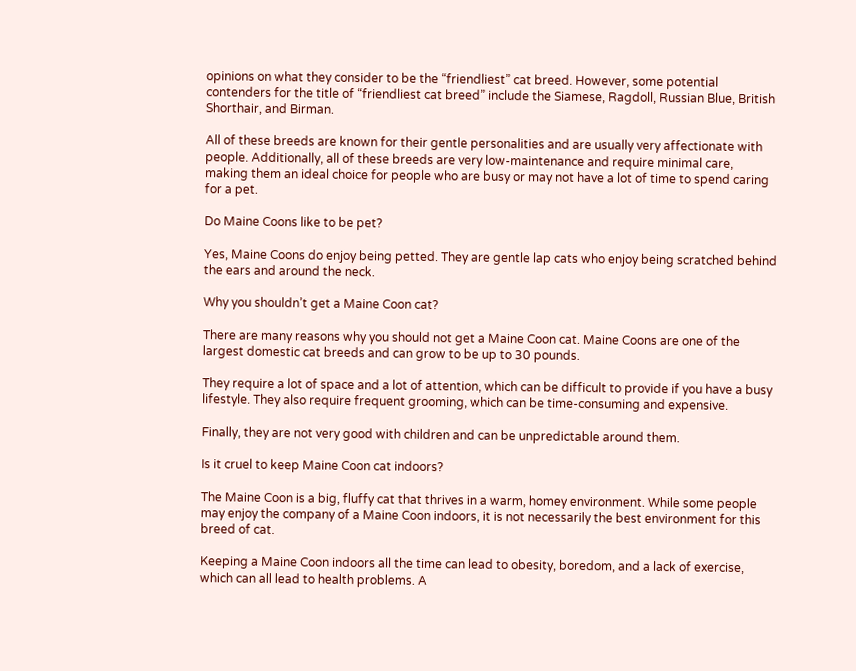opinions on what they consider to be the “friendliest” cat breed. However, some potential contenders for the title of “friendliest cat breed” include the Siamese, Ragdoll, Russian Blue, British Shorthair, and Birman.

All of these breeds are known for their gentle personalities and are usually very affectionate with people. Additionally, all of these breeds are very low-maintenance and require minimal care, making them an ideal choice for people who are busy or may not have a lot of time to spend caring for a pet.

Do Maine Coons like to be pet?

Yes, Maine Coons do enjoy being petted. They are gentle lap cats who enjoy being scratched behind the ears and around the neck.

Why you shouldn’t get a Maine Coon cat?

There are many reasons why you should not get a Maine Coon cat. Maine Coons are one of the largest domestic cat breeds and can grow to be up to 30 pounds.

They require a lot of space and a lot of attention, which can be difficult to provide if you have a busy lifestyle. They also require frequent grooming, which can be time-consuming and expensive.

Finally, they are not very good with children and can be unpredictable around them.

Is it cruel to keep Maine Coon cat indoors?

The Maine Coon is a big, fluffy cat that thrives in a warm, homey environment. While some people may enjoy the company of a Maine Coon indoors, it is not necessarily the best environment for this breed of cat.

Keeping a Maine Coon indoors all the time can lead to obesity, boredom, and a lack of exercise, which can all lead to health problems. A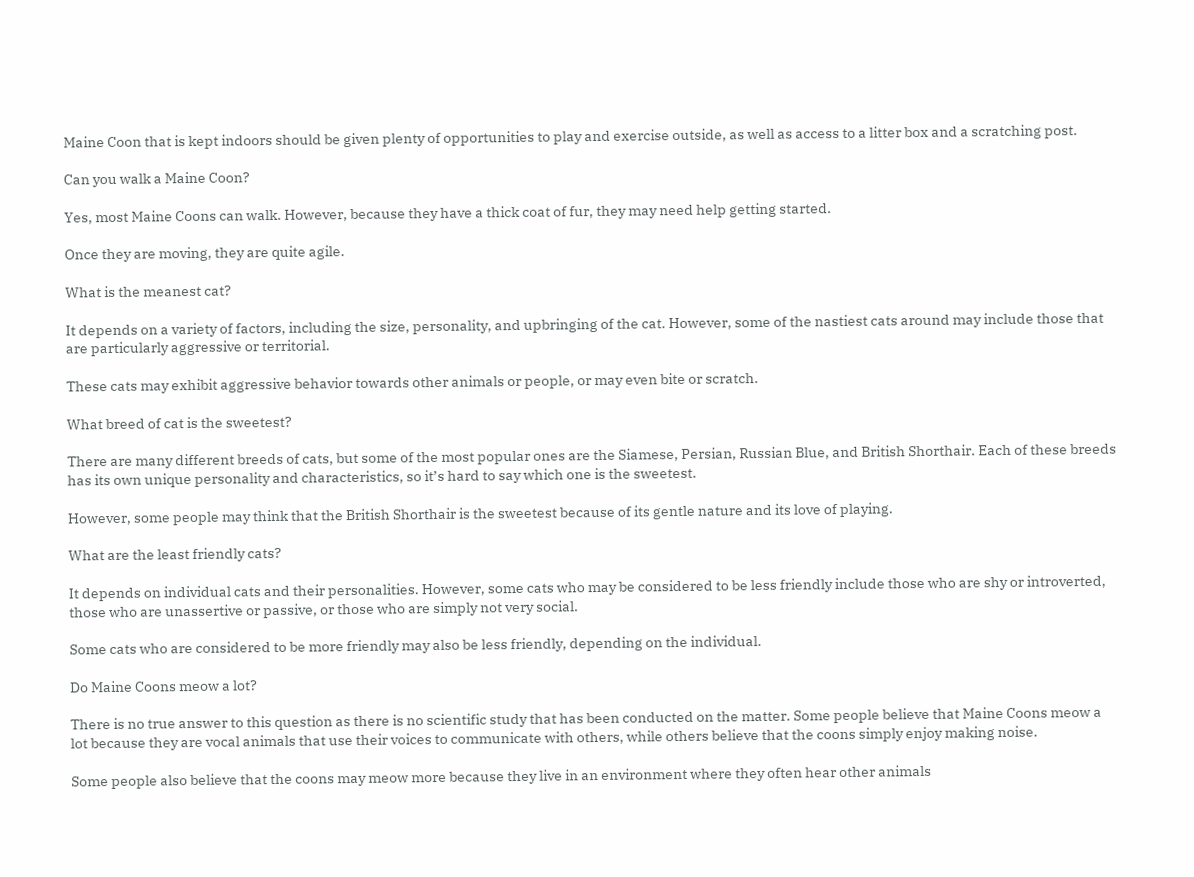Maine Coon that is kept indoors should be given plenty of opportunities to play and exercise outside, as well as access to a litter box and a scratching post.

Can you walk a Maine Coon?

Yes, most Maine Coons can walk. However, because they have a thick coat of fur, they may need help getting started.

Once they are moving, they are quite agile.

What is the meanest cat?

It depends on a variety of factors, including the size, personality, and upbringing of the cat. However, some of the nastiest cats around may include those that are particularly aggressive or territorial.

These cats may exhibit aggressive behavior towards other animals or people, or may even bite or scratch.

What breed of cat is the sweetest?

There are many different breeds of cats, but some of the most popular ones are the Siamese, Persian, Russian Blue, and British Shorthair. Each of these breeds has its own unique personality and characteristics, so it’s hard to say which one is the sweetest.

However, some people may think that the British Shorthair is the sweetest because of its gentle nature and its love of playing.

What are the least friendly cats?

It depends on individual cats and their personalities. However, some cats who may be considered to be less friendly include those who are shy or introverted, those who are unassertive or passive, or those who are simply not very social.

Some cats who are considered to be more friendly may also be less friendly, depending on the individual.

Do Maine Coons meow a lot?

There is no true answer to this question as there is no scientific study that has been conducted on the matter. Some people believe that Maine Coons meow a lot because they are vocal animals that use their voices to communicate with others, while others believe that the coons simply enjoy making noise.

Some people also believe that the coons may meow more because they live in an environment where they often hear other animals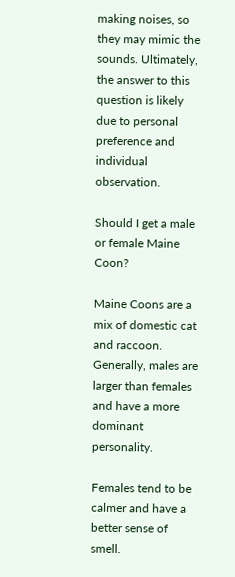making noises, so they may mimic the sounds. Ultimately, the answer to this question is likely due to personal preference and individual observation.

Should I get a male or female Maine Coon?

Maine Coons are a mix of domestic cat and raccoon. Generally, males are larger than females and have a more dominant personality.

Females tend to be calmer and have a better sense of smell.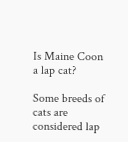Is Maine Coon a lap cat?

Some breeds of cats are considered lap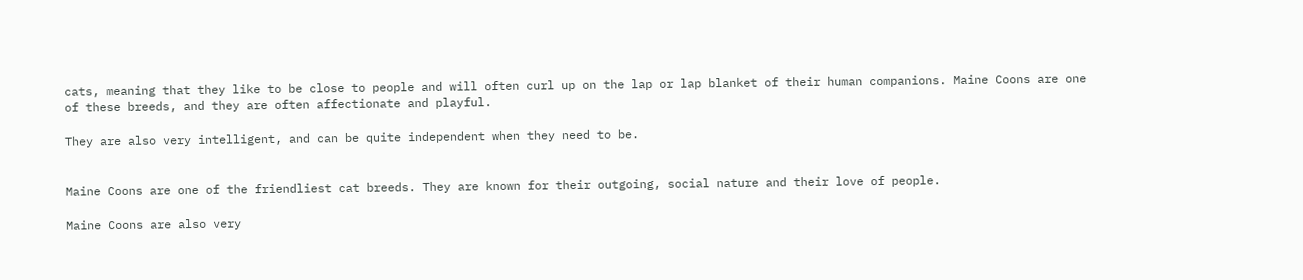cats, meaning that they like to be close to people and will often curl up on the lap or lap blanket of their human companions. Maine Coons are one of these breeds, and they are often affectionate and playful.

They are also very intelligent, and can be quite independent when they need to be.


Maine Coons are one of the friendliest cat breeds. They are known for their outgoing, social nature and their love of people.

Maine Coons are also very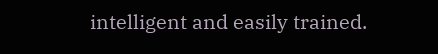intelligent and easily trained.